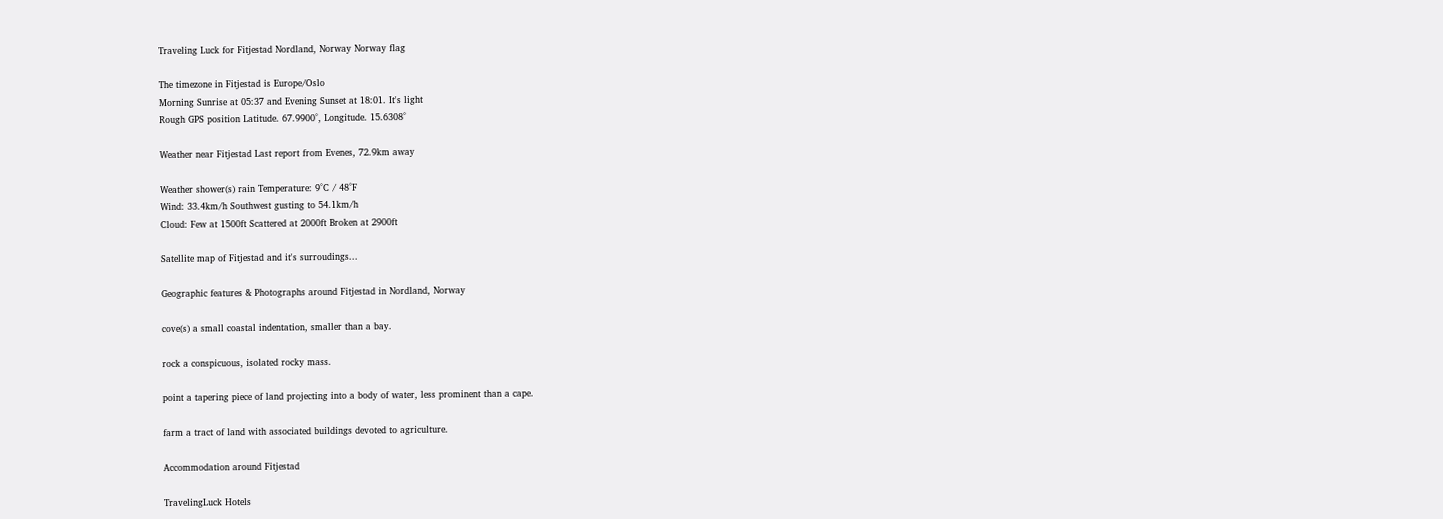Traveling Luck for Fitjestad Nordland, Norway Norway flag

The timezone in Fitjestad is Europe/Oslo
Morning Sunrise at 05:37 and Evening Sunset at 18:01. It's light
Rough GPS position Latitude. 67.9900°, Longitude. 15.6308°

Weather near Fitjestad Last report from Evenes, 72.9km away

Weather shower(s) rain Temperature: 9°C / 48°F
Wind: 33.4km/h Southwest gusting to 54.1km/h
Cloud: Few at 1500ft Scattered at 2000ft Broken at 2900ft

Satellite map of Fitjestad and it's surroudings...

Geographic features & Photographs around Fitjestad in Nordland, Norway

cove(s) a small coastal indentation, smaller than a bay.

rock a conspicuous, isolated rocky mass.

point a tapering piece of land projecting into a body of water, less prominent than a cape.

farm a tract of land with associated buildings devoted to agriculture.

Accommodation around Fitjestad

TravelingLuck Hotels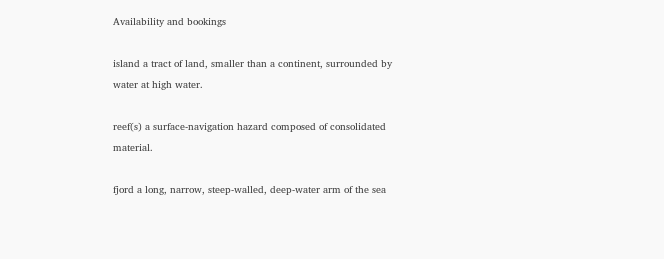Availability and bookings

island a tract of land, smaller than a continent, surrounded by water at high water.

reef(s) a surface-navigation hazard composed of consolidated material.

fjord a long, narrow, steep-walled, deep-water arm of the sea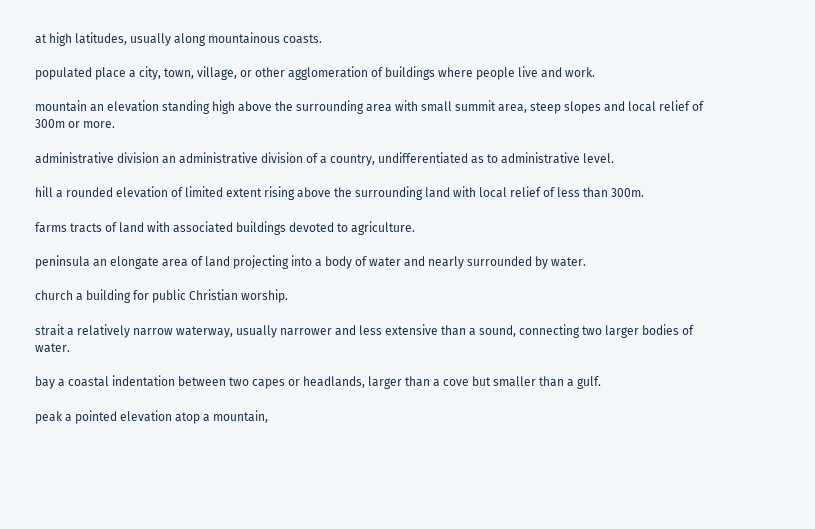at high latitudes, usually along mountainous coasts.

populated place a city, town, village, or other agglomeration of buildings where people live and work.

mountain an elevation standing high above the surrounding area with small summit area, steep slopes and local relief of 300m or more.

administrative division an administrative division of a country, undifferentiated as to administrative level.

hill a rounded elevation of limited extent rising above the surrounding land with local relief of less than 300m.

farms tracts of land with associated buildings devoted to agriculture.

peninsula an elongate area of land projecting into a body of water and nearly surrounded by water.

church a building for public Christian worship.

strait a relatively narrow waterway, usually narrower and less extensive than a sound, connecting two larger bodies of water.

bay a coastal indentation between two capes or headlands, larger than a cove but smaller than a gulf.

peak a pointed elevation atop a mountain,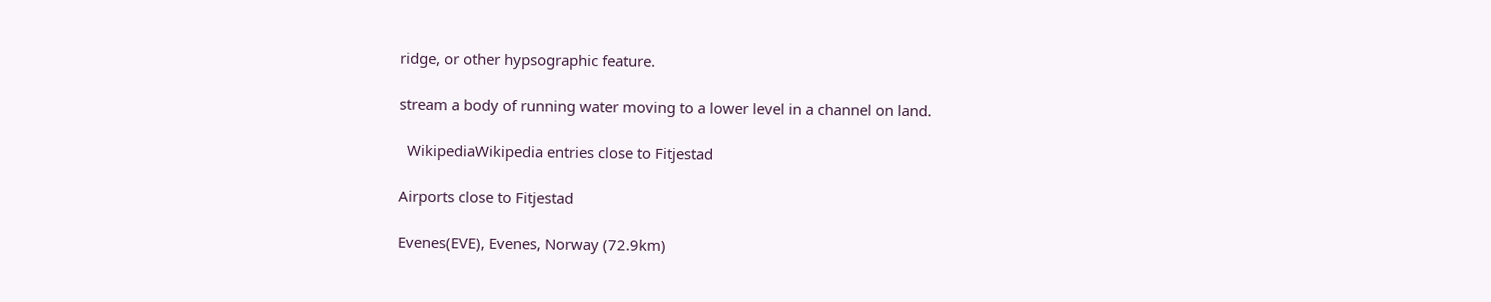ridge, or other hypsographic feature.

stream a body of running water moving to a lower level in a channel on land.

  WikipediaWikipedia entries close to Fitjestad

Airports close to Fitjestad

Evenes(EVE), Evenes, Norway (72.9km)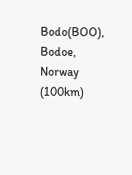Bodo(BOO), Bodoe, Norway (100km)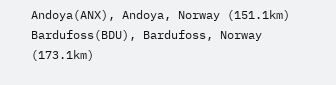Andoya(ANX), Andoya, Norway (151.1km)
Bardufoss(BDU), Bardufoss, Norway (173.1km)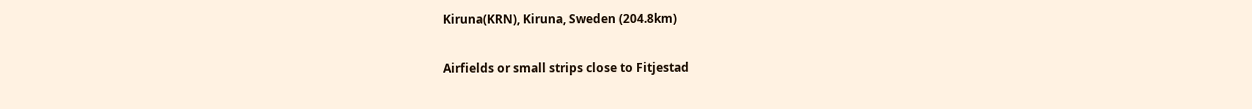Kiruna(KRN), Kiruna, Sweden (204.8km)

Airfields or small strips close to Fitjestad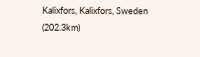Kalixfors, Kalixfors, Sweden (202.3km)